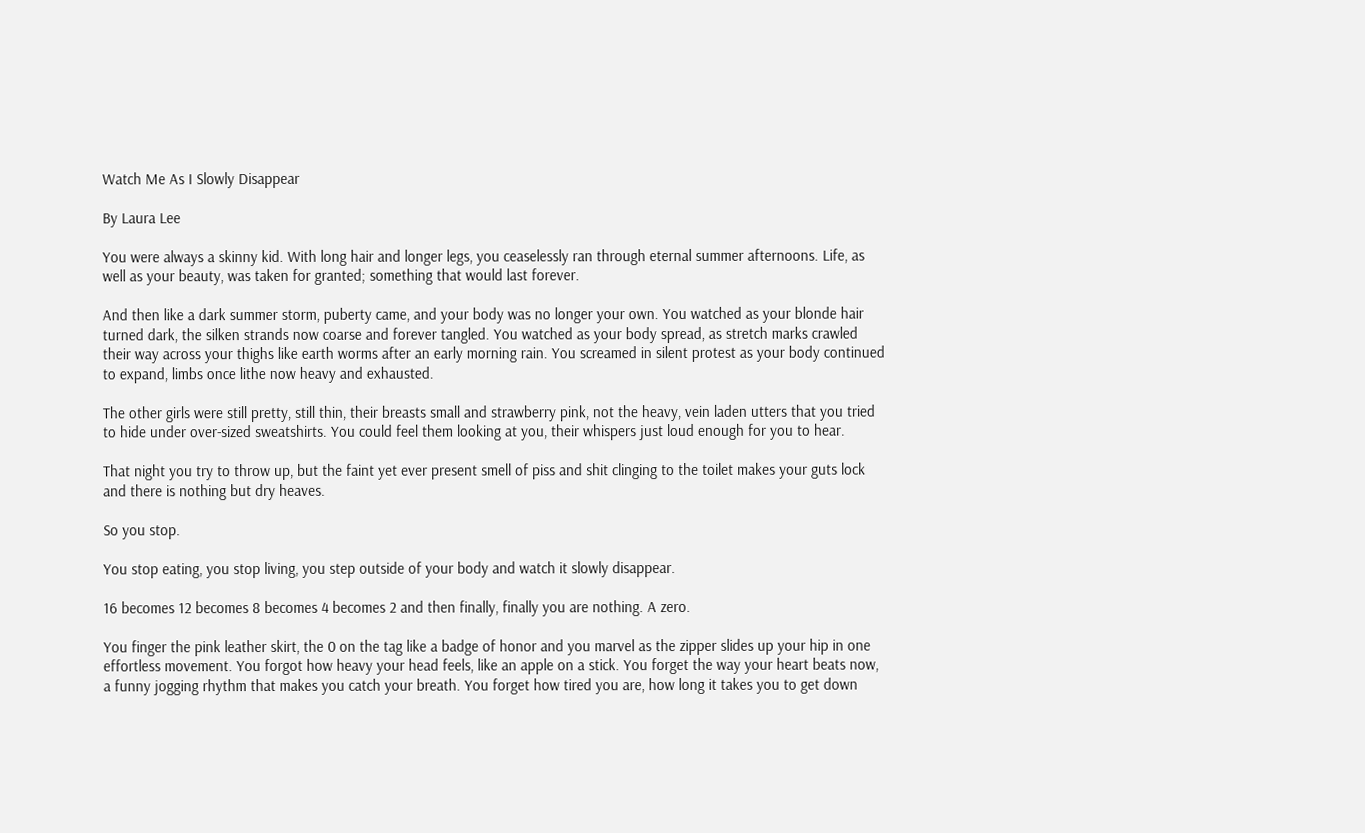Watch Me As I Slowly Disappear

By Laura Lee

You were always a skinny kid. With long hair and longer legs, you ceaselessly ran through eternal summer afternoons. Life, as well as your beauty, was taken for granted; something that would last forever.

And then like a dark summer storm, puberty came, and your body was no longer your own. You watched as your blonde hair turned dark, the silken strands now coarse and forever tangled. You watched as your body spread, as stretch marks crawled their way across your thighs like earth worms after an early morning rain. You screamed in silent protest as your body continued to expand, limbs once lithe now heavy and exhausted.

The other girls were still pretty, still thin, their breasts small and strawberry pink, not the heavy, vein laden utters that you tried to hide under over-sized sweatshirts. You could feel them looking at you, their whispers just loud enough for you to hear.

That night you try to throw up, but the faint yet ever present smell of piss and shit clinging to the toilet makes your guts lock and there is nothing but dry heaves.

So you stop.

You stop eating, you stop living, you step outside of your body and watch it slowly disappear.

16 becomes 12 becomes 8 becomes 4 becomes 2 and then finally, finally you are nothing. A zero.

You finger the pink leather skirt, the 0 on the tag like a badge of honor and you marvel as the zipper slides up your hip in one effortless movement. You forgot how heavy your head feels, like an apple on a stick. You forget the way your heart beats now, a funny jogging rhythm that makes you catch your breath. You forget how tired you are, how long it takes you to get down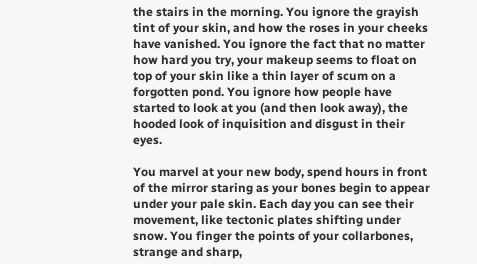the stairs in the morning. You ignore the grayish tint of your skin, and how the roses in your cheeks have vanished. You ignore the fact that no matter how hard you try, your makeup seems to float on top of your skin like a thin layer of scum on a forgotten pond. You ignore how people have started to look at you (and then look away), the hooded look of inquisition and disgust in their eyes.

You marvel at your new body, spend hours in front of the mirror staring as your bones begin to appear under your pale skin. Each day you can see their movement, like tectonic plates shifting under snow. You finger the points of your collarbones, strange and sharp,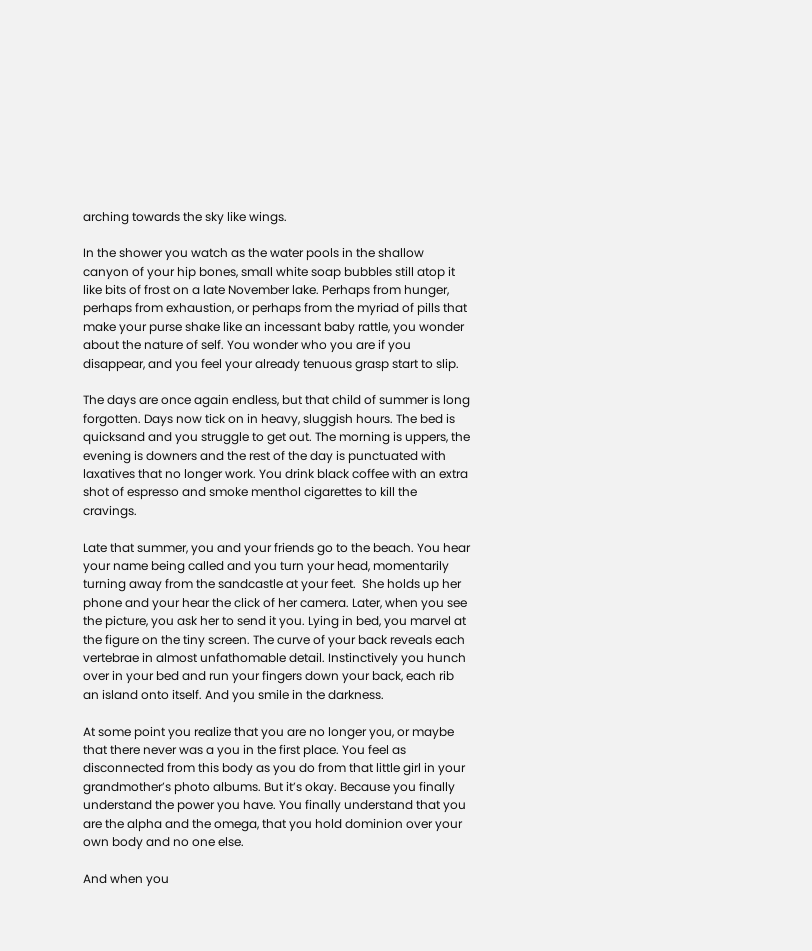arching towards the sky like wings.

In the shower you watch as the water pools in the shallow canyon of your hip bones, small white soap bubbles still atop it like bits of frost on a late November lake. Perhaps from hunger, perhaps from exhaustion, or perhaps from the myriad of pills that make your purse shake like an incessant baby rattle, you wonder about the nature of self. You wonder who you are if you disappear, and you feel your already tenuous grasp start to slip.

The days are once again endless, but that child of summer is long forgotten. Days now tick on in heavy, sluggish hours. The bed is quicksand and you struggle to get out. The morning is uppers, the evening is downers and the rest of the day is punctuated with laxatives that no longer work. You drink black coffee with an extra shot of espresso and smoke menthol cigarettes to kill the cravings.

Late that summer, you and your friends go to the beach. You hear your name being called and you turn your head, momentarily turning away from the sandcastle at your feet.  She holds up her phone and your hear the click of her camera. Later, when you see the picture, you ask her to send it you. Lying in bed, you marvel at the figure on the tiny screen. The curve of your back reveals each vertebrae in almost unfathomable detail. Instinctively you hunch over in your bed and run your fingers down your back, each rib an island onto itself. And you smile in the darkness.

At some point you realize that you are no longer you, or maybe that there never was a you in the first place. You feel as disconnected from this body as you do from that little girl in your grandmother’s photo albums. But it’s okay. Because you finally understand the power you have. You finally understand that you are the alpha and the omega, that you hold dominion over your own body and no one else.

And when you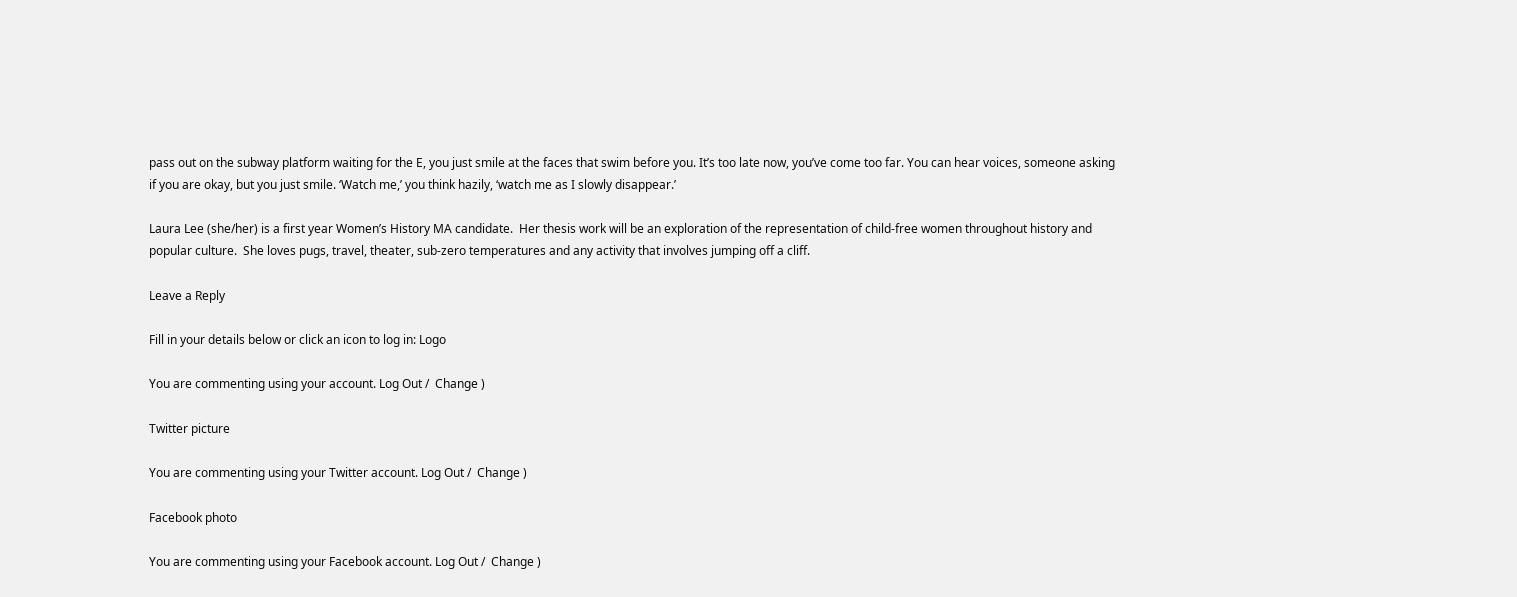pass out on the subway platform waiting for the E, you just smile at the faces that swim before you. It’s too late now, you’ve come too far. You can hear voices, someone asking if you are okay, but you just smile. ‘Watch me,’ you think hazily, ‘watch me as I slowly disappear.’

Laura Lee (she/her) is a first year Women’s History MA candidate.  Her thesis work will be an exploration of the representation of child-free women throughout history and popular culture.  She loves pugs, travel, theater, sub-zero temperatures and any activity that involves jumping off a cliff.

Leave a Reply

Fill in your details below or click an icon to log in: Logo

You are commenting using your account. Log Out /  Change )

Twitter picture

You are commenting using your Twitter account. Log Out /  Change )

Facebook photo

You are commenting using your Facebook account. Log Out /  Change )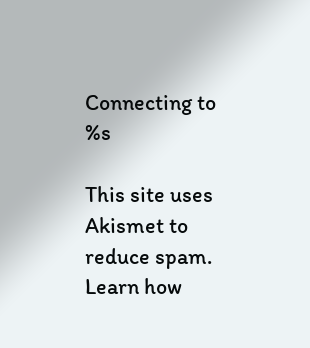Connecting to %s

This site uses Akismet to reduce spam. Learn how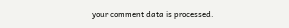your comment data is processed.